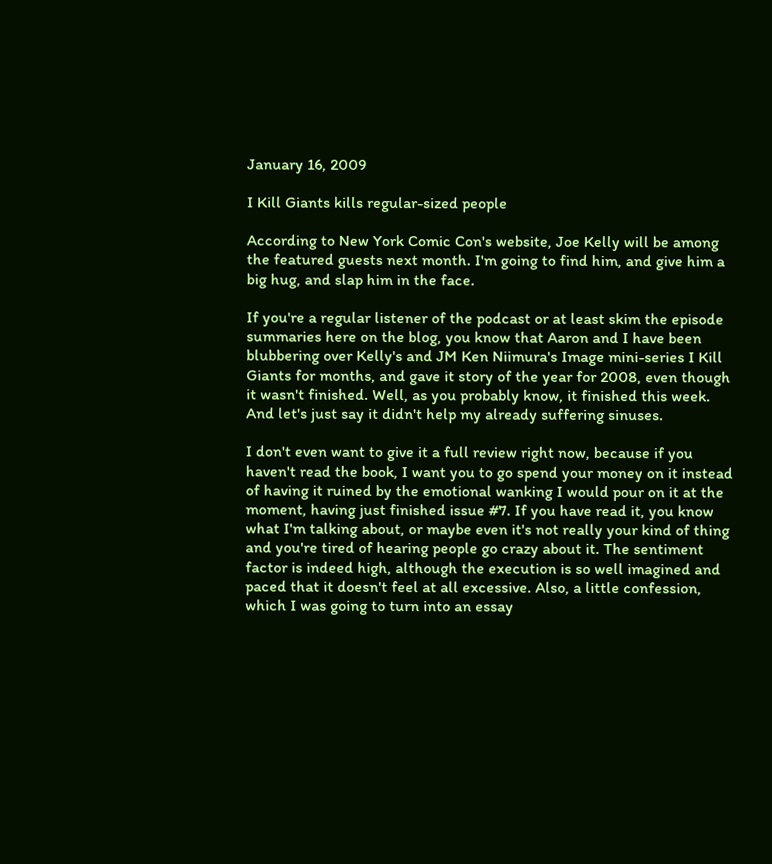January 16, 2009

I Kill Giants kills regular-sized people

According to New York Comic Con's website, Joe Kelly will be among the featured guests next month. I'm going to find him, and give him a big hug, and slap him in the face.

If you're a regular listener of the podcast or at least skim the episode summaries here on the blog, you know that Aaron and I have been blubbering over Kelly's and JM Ken Niimura's Image mini-series I Kill Giants for months, and gave it story of the year for 2008, even though it wasn't finished. Well, as you probably know, it finished this week. And let's just say it didn't help my already suffering sinuses.

I don't even want to give it a full review right now, because if you haven't read the book, I want you to go spend your money on it instead of having it ruined by the emotional wanking I would pour on it at the moment, having just finished issue #7. If you have read it, you know what I'm talking about, or maybe even it's not really your kind of thing and you're tired of hearing people go crazy about it. The sentiment factor is indeed high, although the execution is so well imagined and paced that it doesn't feel at all excessive. Also, a little confession, which I was going to turn into an essay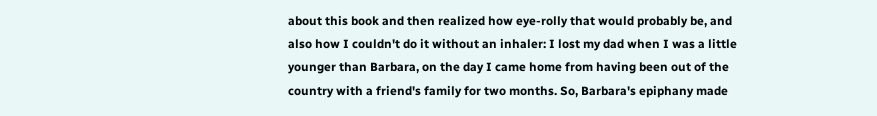about this book and then realized how eye-rolly that would probably be, and also how I couldn't do it without an inhaler: I lost my dad when I was a little younger than Barbara, on the day I came home from having been out of the country with a friend's family for two months. So, Barbara's epiphany made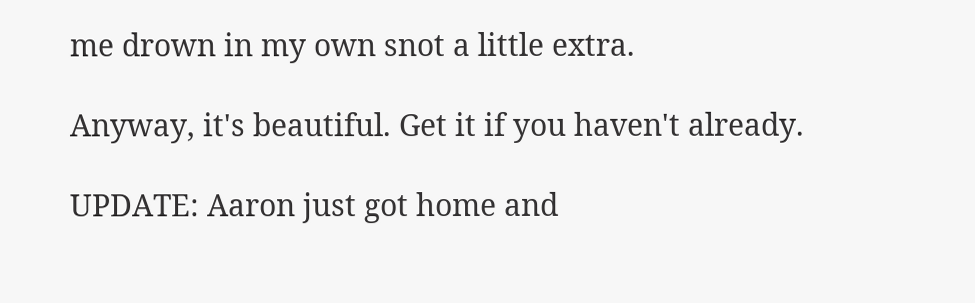me drown in my own snot a little extra.

Anyway, it's beautiful. Get it if you haven't already.

UPDATE: Aaron just got home and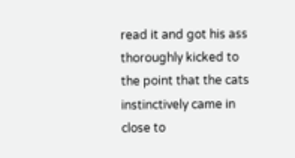read it and got his ass thoroughly kicked to the point that the cats instinctively came in close to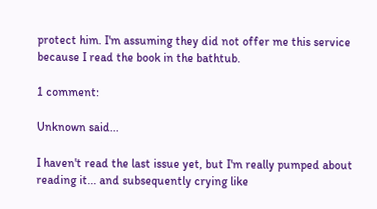protect him. I'm assuming they did not offer me this service because I read the book in the bathtub.

1 comment:

Unknown said...

I haven't read the last issue yet, but I'm really pumped about reading it... and subsequently crying like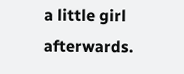a little girl afterwards.